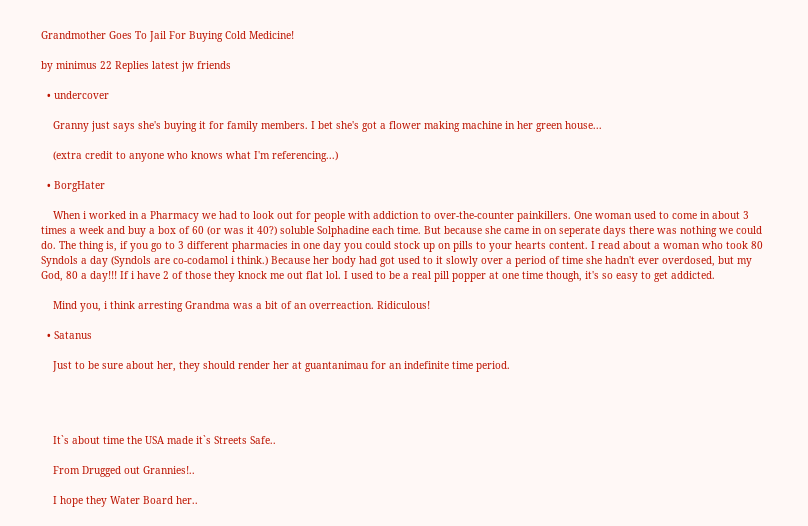Grandmother Goes To Jail For Buying Cold Medicine!

by minimus 22 Replies latest jw friends

  • undercover

    Granny just says she's buying it for family members. I bet she's got a flower making machine in her green house...

    (extra credit to anyone who knows what I'm referencing...)

  • BorgHater

    When i worked in a Pharmacy we had to look out for people with addiction to over-the-counter painkillers. One woman used to come in about 3 times a week and buy a box of 60 (or was it 40?) soluble Solphadine each time. But because she came in on seperate days there was nothing we could do. The thing is, if you go to 3 different pharmacies in one day you could stock up on pills to your hearts content. I read about a woman who took 80 Syndols a day (Syndols are co-codamol i think.) Because her body had got used to it slowly over a period of time she hadn't ever overdosed, but my God, 80 a day!!! If i have 2 of those they knock me out flat lol. I used to be a real pill popper at one time though, it's so easy to get addicted.

    Mind you, i think arresting Grandma was a bit of an overreaction. Ridiculous!

  • Satanus

    Just to be sure about her, they should render her at guantanimau for an indefinite time period.




    It`s about time the USA made it`s Streets Safe..

    From Drugged out Grannies!..

    I hope they Water Board her..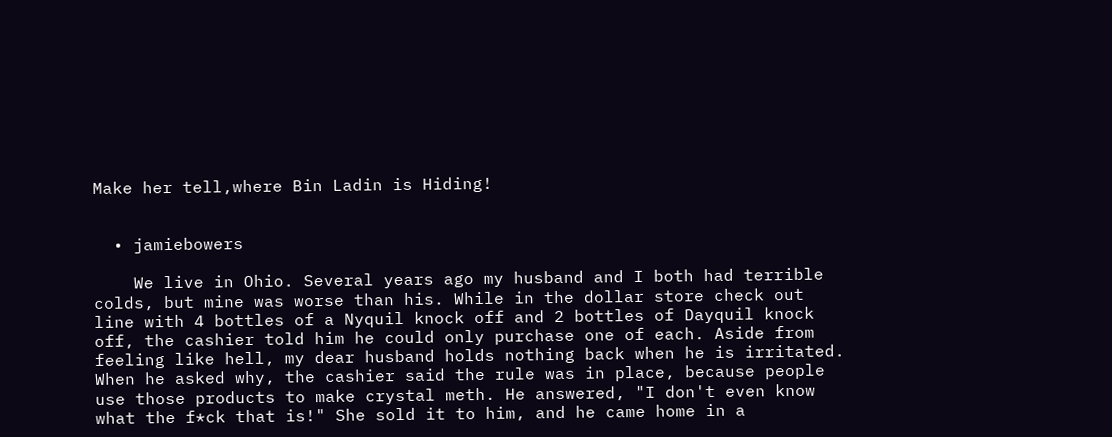Make her tell,where Bin Ladin is Hiding!


  • jamiebowers

    We live in Ohio. Several years ago my husband and I both had terrible colds, but mine was worse than his. While in the dollar store check out line with 4 bottles of a Nyquil knock off and 2 bottles of Dayquil knock off, the cashier told him he could only purchase one of each. Aside from feeling like hell, my dear husband holds nothing back when he is irritated. When he asked why, the cashier said the rule was in place, because people use those products to make crystal meth. He answered, "I don't even know what the f*ck that is!" She sold it to him, and he came home in a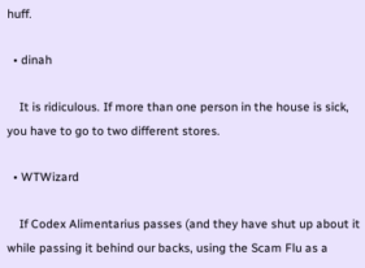huff.

  • dinah

    It is ridiculous. If more than one person in the house is sick, you have to go to two different stores.

  • WTWizard

    If Codex Alimentarius passes (and they have shut up about it while passing it behind our backs, using the Scam Flu as a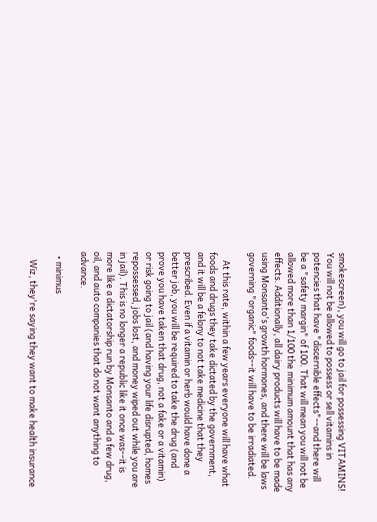smokescreen), you will go to jail for possessing VITAMINS! You will not be allowed to possess or sell vitamins in potencies that have "discernible effects"--and there will be a "safety margin" of 100. That will mean you will not be allowed more than 1/100 the minimum amount that has any effects. Additionally, all dairy products will have to be made using Monsanto's growth hormones, and there will be laws governing "organic" foods--it will have to be irradiated.

    At this rate, within a few years everyone will have what foods and drugs they take dictated by the government, and it will be a felony to not take medicine that they prescribed. Even if a vitamin or herb would have done a better job, you will be required to take the drug (and prove you have taken that drug, not a fake or a vitamin) or risk going to jail (and having your life disrupted, homes repossessed, jobs lost, and money wiped out while you are in jail). This is no longer a republic like it once was--it is more like a dictatorship run by Monsanto and a few drug, oil, and auto companies that do not want anything to advance.

  • minimus

    Wiz, they're saying they want to make health insurance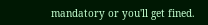mandatory or you'll get fined.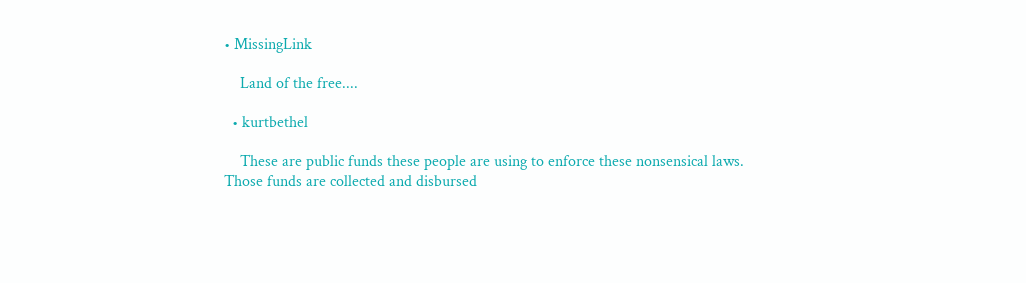• MissingLink

    Land of the free....

  • kurtbethel

    These are public funds these people are using to enforce these nonsensical laws. Those funds are collected and disbursed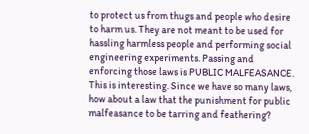to protect us from thugs and people who desire to harm us. They are not meant to be used for hassling harmless people and performing social engineering experiments. Passing and enforcing those laws is PUBLIC MALFEASANCE. This is interesting. Since we have so many laws, how about a law that the punishment for public malfeasance to be tarring and feathering?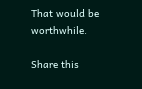That would be worthwhile.

Share this